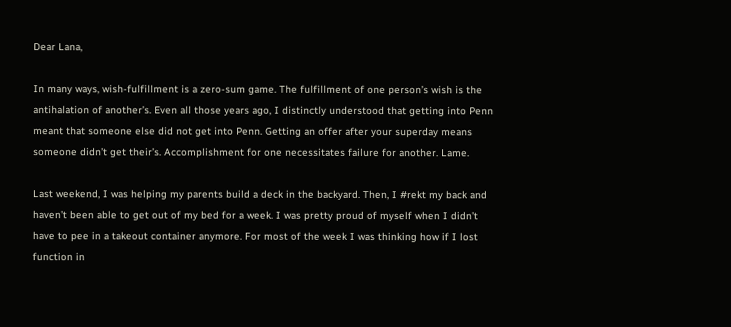Dear Lana,

In many ways, wish-fulfillment is a zero-sum game. The fulfillment of one person’s wish is the antihalation of another’s. Even all those years ago, I distinctly understood that getting into Penn meant that someone else did not get into Penn. Getting an offer after your superday means someone didn’t get their’s. Accomplishment for one necessitates failure for another. Lame.

Last weekend, I was helping my parents build a deck in the backyard. Then, I #rekt my back and haven’t been able to get out of my bed for a week. I was pretty proud of myself when I didn’t have to pee in a takeout container anymore. For most of the week I was thinking how if I lost function in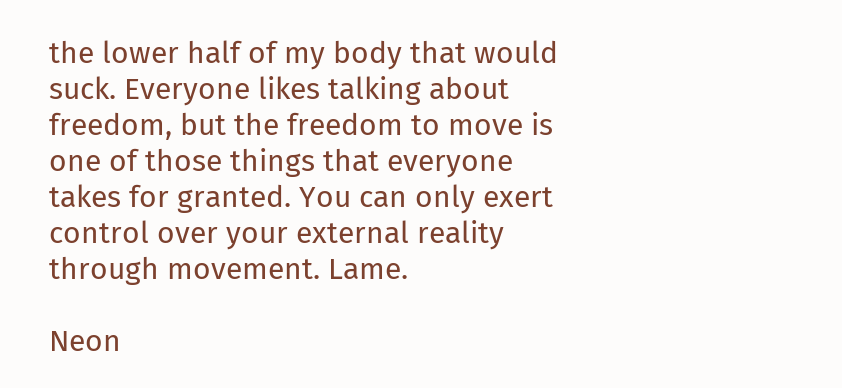the lower half of my body that would suck. Everyone likes talking about freedom, but the freedom to move is one of those things that everyone takes for granted. You can only exert control over your external reality through movement. Lame.

Neon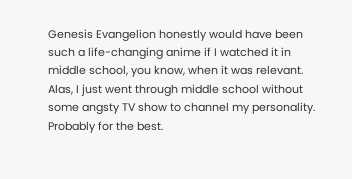Genesis Evangelion honestly would have been such a life-changing anime if I watched it in middle school, you know, when it was relevant. Alas, I just went through middle school without some angsty TV show to channel my personality. Probably for the best.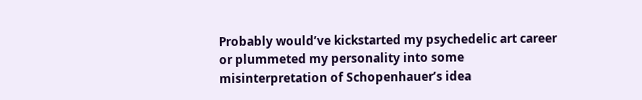Probably would’ve kickstarted my psychedelic art career or plummeted my personality into some misinterpretation of Schopenhauer’s idea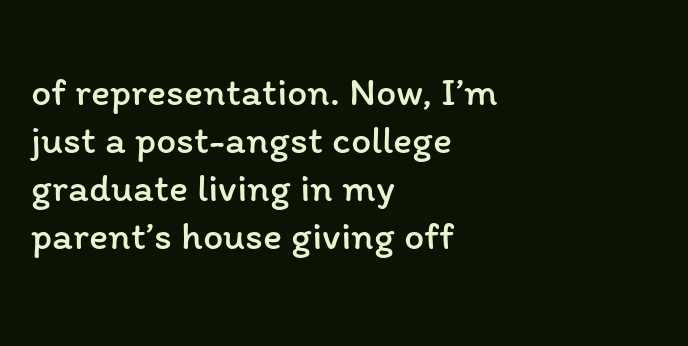of representation. Now, I’m just a post-angst college graduate living in my parent’s house giving off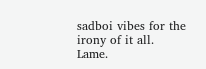sadboi vibes for the irony of it all. Lame.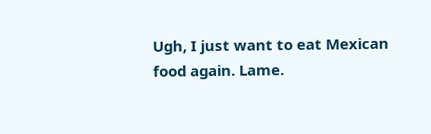Ugh, I just want to eat Mexican food again. Lame.